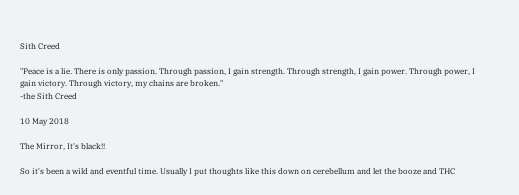Sith Creed

"Peace is a lie. There is only passion. Through passion, I gain strength. Through strength, I gain power. Through power, I gain victory. Through victory, my chains are broken."
-the Sith Creed

10 May 2018

The Mirror, It's black!!

So it's been a wild and eventful time. Usually I put thoughts like this down on cerebellum and let the booze and THC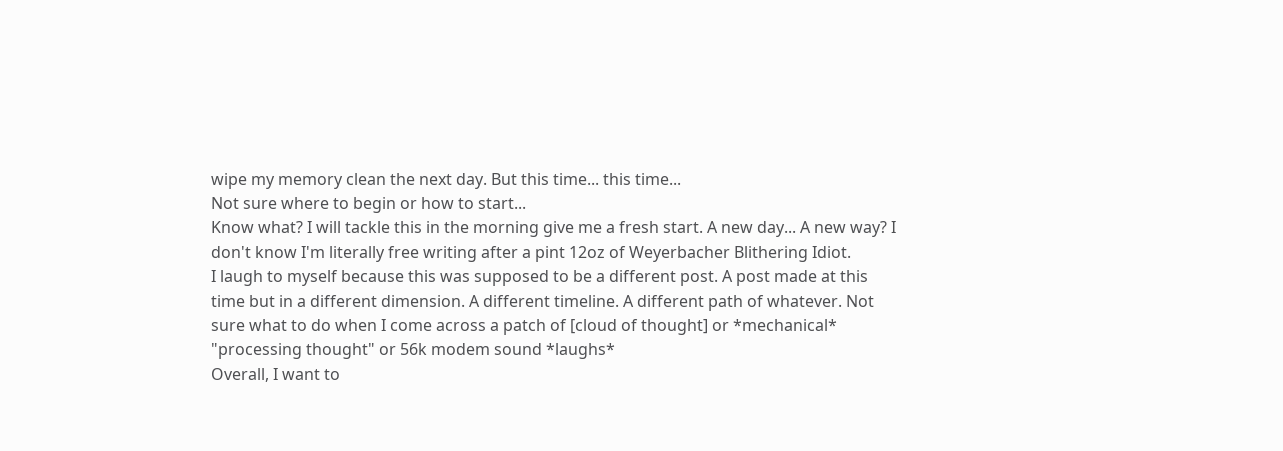wipe my memory clean the next day. But this time... this time...
Not sure where to begin or how to start...
Know what? I will tackle this in the morning give me a fresh start. A new day... A new way? I don't know I'm literally free writing after a pint 12oz of Weyerbacher Blithering Idiot.
I laugh to myself because this was supposed to be a different post. A post made at this time but in a different dimension. A different timeline. A different path of whatever. Not sure what to do when I come across a patch of [cloud of thought] or *mechanical* "processing thought" or 56k modem sound *laughs*
Overall, I want to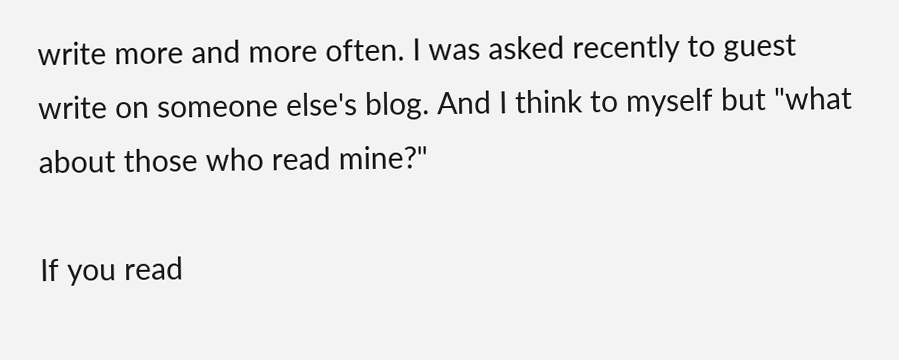write more and more often. I was asked recently to guest write on someone else's blog. And I think to myself but "what about those who read mine?"

If you read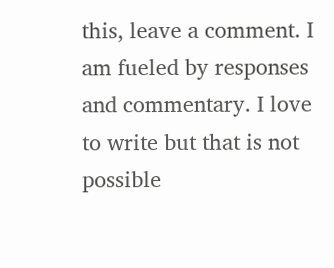this, leave a comment. I am fueled by responses and commentary. I love to write but that is not possible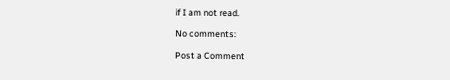if I am not read.

No comments:

Post a Comment